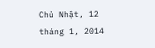Chủ Nhật, 12 tháng 1, 2014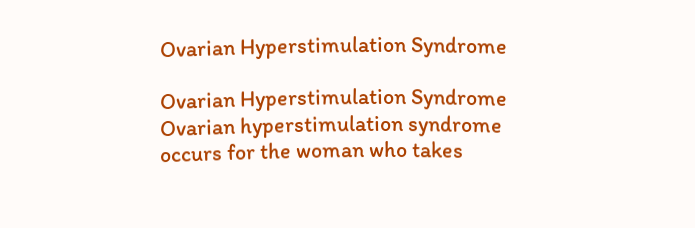Ovarian Hyperstimulation Syndrome

Ovarian Hyperstimulation Syndrome Ovarian hyperstimulation syndrome occurs for the woman who takes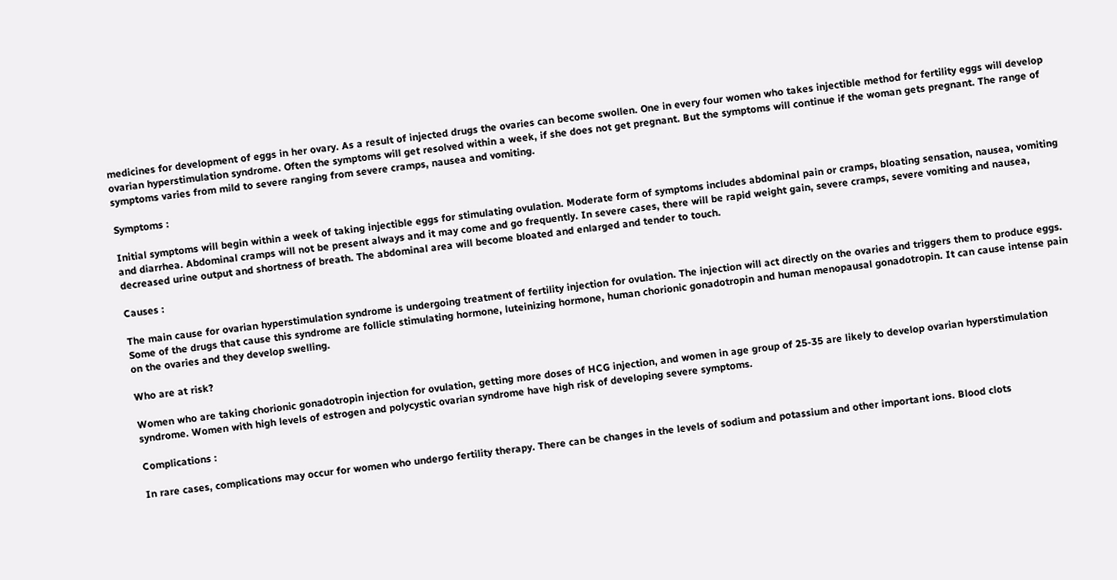medicines for development of eggs in her ovary. As a result of injected drugs the ovaries can become swollen. One in every four women who takes injectible method for fertility eggs will develop ovarian hyperstimulation syndrome. Often the symptoms will get resolved within a week, if she does not get pregnant. But the symptoms will continue if the woman gets pregnant. The range of symptoms varies from mild to severe ranging from severe cramps, nausea and vomiting.

Symptoms :

Initial symptoms will begin within a week of taking injectible eggs for stimulating ovulation. Moderate form of symptoms includes abdominal pain or cramps, bloating sensation, nausea, vomiting and diarrhea. Abdominal cramps will not be present always and it may come and go frequently. In severe cases, there will be rapid weight gain, severe cramps, severe vomiting and nausea, decreased urine output and shortness of breath. The abdominal area will become bloated and enlarged and tender to touch.

Causes :

The main cause for ovarian hyperstimulation syndrome is undergoing treatment of fertility injection for ovulation. The injection will act directly on the ovaries and triggers them to produce eggs. Some of the drugs that cause this syndrome are follicle stimulating hormone, luteinizing hormone, human chorionic gonadotropin and human menopausal gonadotropin. It can cause intense pain on the ovaries and they develop swelling.

Who are at risk?

Women who are taking chorionic gonadotropin injection for ovulation, getting more doses of HCG injection, and women in age group of 25-35 are likely to develop ovarian hyperstimulation syndrome. Women with high levels of estrogen and polycystic ovarian syndrome have high risk of developing severe symptoms.

Complications :

In rare cases, complications may occur for women who undergo fertility therapy. There can be changes in the levels of sodium and potassium and other important ions. Blood clots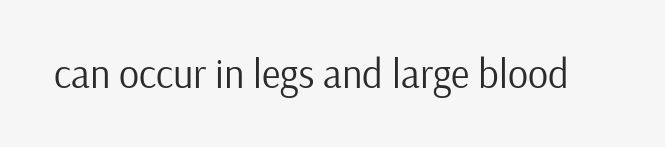can occur in legs and large blood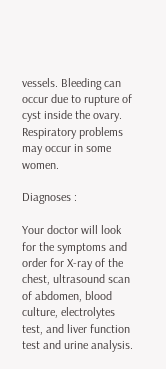vessels. Bleeding can occur due to rupture of cyst inside the ovary. Respiratory problems may occur in some women.

Diagnoses :

Your doctor will look for the symptoms and order for X-ray of the chest, ultrasound scan of abdomen, blood culture, electrolytes test, and liver function test and urine analysis.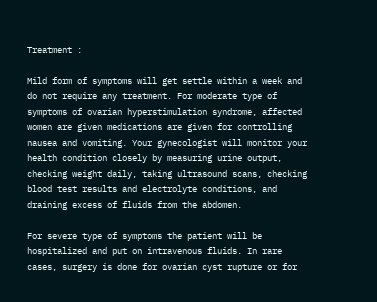Treatment :

Mild form of symptoms will get settle within a week and do not require any treatment. For moderate type of symptoms of ovarian hyperstimulation syndrome, affected women are given medications are given for controlling nausea and vomiting. Your gynecologist will monitor your health condition closely by measuring urine output, checking weight daily, taking ultrasound scans, checking blood test results and electrolyte conditions, and draining excess of fluids from the abdomen.

For severe type of symptoms the patient will be hospitalized and put on intravenous fluids. In rare cases, surgery is done for ovarian cyst rupture or for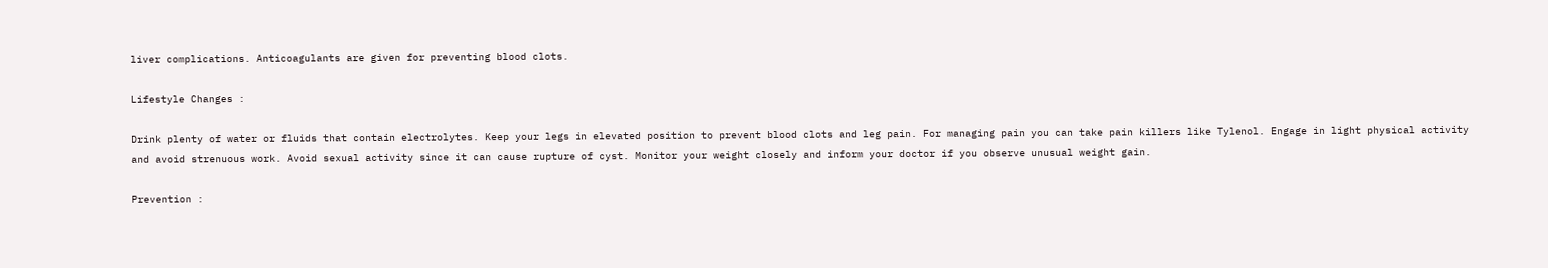liver complications. Anticoagulants are given for preventing blood clots.

Lifestyle Changes :

Drink plenty of water or fluids that contain electrolytes. Keep your legs in elevated position to prevent blood clots and leg pain. For managing pain you can take pain killers like Tylenol. Engage in light physical activity and avoid strenuous work. Avoid sexual activity since it can cause rupture of cyst. Monitor your weight closely and inform your doctor if you observe unusual weight gain.

Prevention :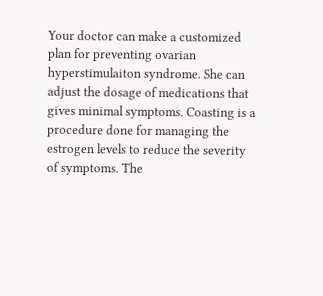Your doctor can make a customized plan for preventing ovarian hyperstimulaiton syndrome. She can adjust the dosage of medications that gives minimal symptoms. Coasting is a procedure done for managing the estrogen levels to reduce the severity of symptoms. The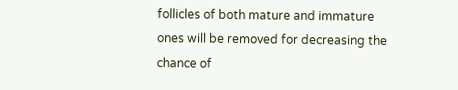follicles of both mature and immature ones will be removed for decreasing the chance of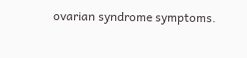ovarian syndrome symptoms.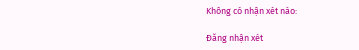Không có nhận xét nào:

Đăng nhận xét